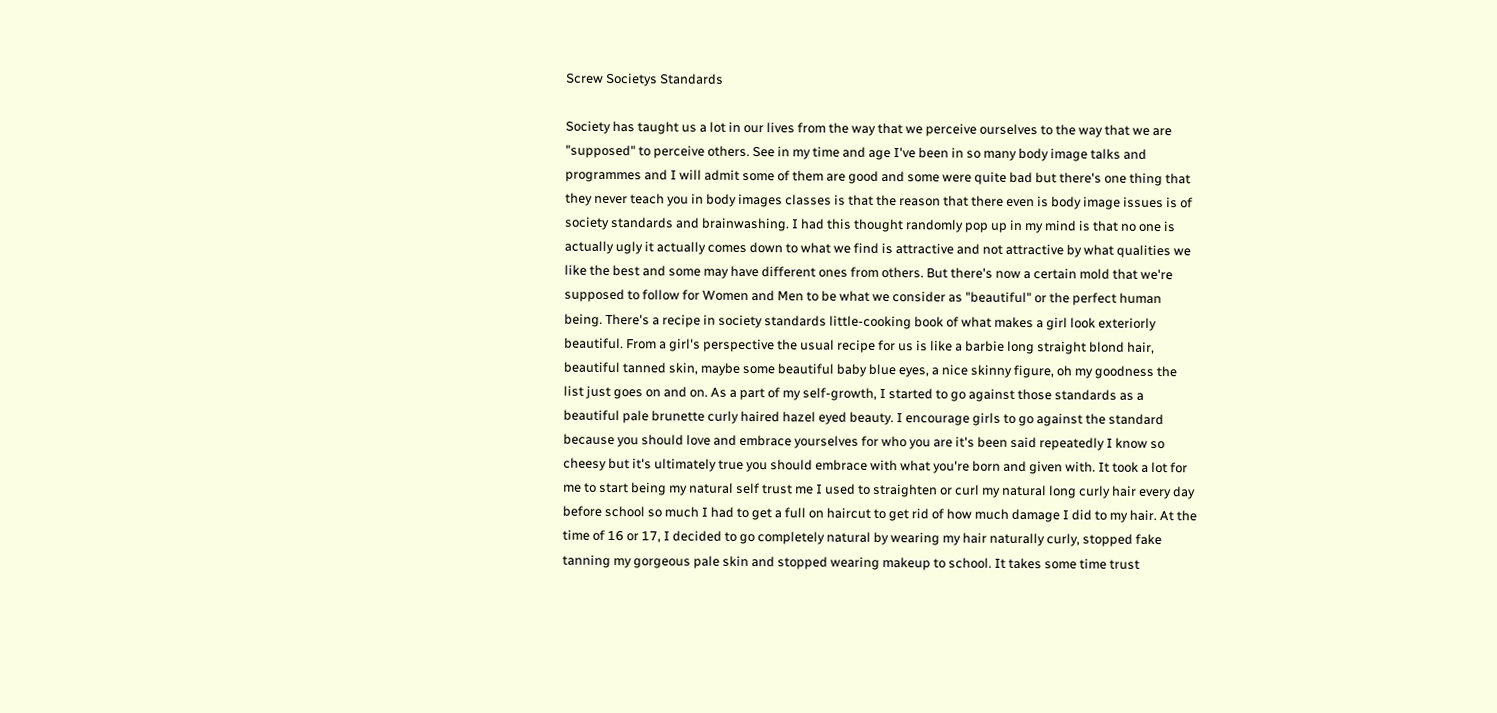Screw Societys Standards

Society has taught us a lot in our lives from the way that we perceive ourselves to the way that we are "supposed" to perceive others. See in my time and age I've been in so many body image talks and programmes and I will admit some of them are good and some were quite bad but there's one thing that they never teach you in body images classes is that the reason that there even is body image issues is of society standards and brainwashing. I had this thought randomly pop up in my mind is that no one is actually ugly it actually comes down to what we find is attractive and not attractive by what qualities we like the best and some may have different ones from others. But there's now a certain mold that we're supposed to follow for Women and Men to be what we consider as "beautiful" or the perfect human being. There's a recipe in society standards little-cooking book of what makes a girl look exteriorly beautiful. From a girl's perspective the usual recipe for us is like a barbie long straight blond hair, beautiful tanned skin, maybe some beautiful baby blue eyes, a nice skinny figure, oh my goodness the list just goes on and on. As a part of my self-growth, I started to go against those standards as a beautiful pale brunette curly haired hazel eyed beauty. I encourage girls to go against the standard because you should love and embrace yourselves for who you are it's been said repeatedly I know so cheesy but it's ultimately true you should embrace with what you're born and given with. It took a lot for me to start being my natural self trust me I used to straighten or curl my natural long curly hair every day before school so much I had to get a full on haircut to get rid of how much damage I did to my hair. At the time of 16 or 17, I decided to go completely natural by wearing my hair naturally curly, stopped fake tanning my gorgeous pale skin and stopped wearing makeup to school. It takes some time trust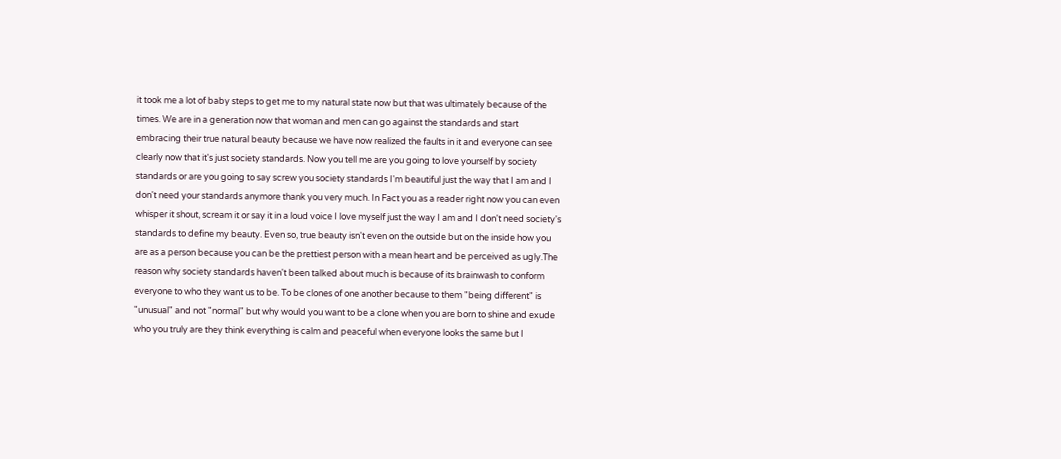it took me a lot of baby steps to get me to my natural state now but that was ultimately because of the times. We are in a generation now that woman and men can go against the standards and start embracing their true natural beauty because we have now realized the faults in it and everyone can see clearly now that it's just society standards. Now you tell me are you going to love yourself by society standards or are you going to say screw you society standards I'm beautiful just the way that I am and I don't need your standards anymore thank you very much. In Fact you as a reader right now you can even whisper it shout, scream it or say it in a loud voice I love myself just the way I am and I don't need society's standards to define my beauty. Even so, true beauty isn't even on the outside but on the inside how you are as a person because you can be the prettiest person with a mean heart and be perceived as ugly.The reason why society standards haven't been talked about much is because of its brainwash to conform everyone to who they want us to be. To be clones of one another because to them "being different" is "unusual" and not "normal" but why would you want to be a clone when you are born to shine and exude who you truly are they think everything is calm and peaceful when everyone looks the same but I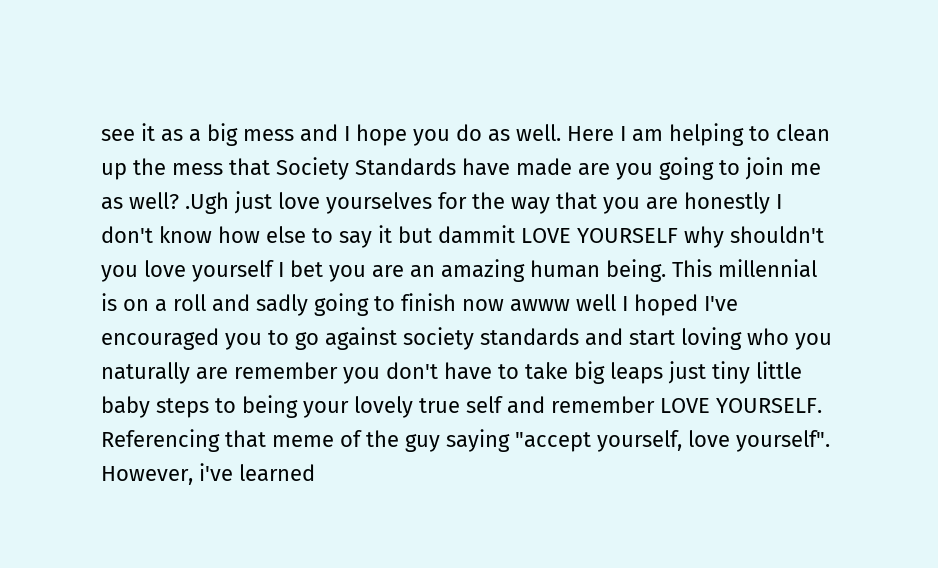see it as a big mess and I hope you do as well. Here I am helping to clean up the mess that Society Standards have made are you going to join me as well? .Ugh just love yourselves for the way that you are honestly I don't know how else to say it but dammit LOVE YOURSELF why shouldn't you love yourself I bet you are an amazing human being. This millennial is on a roll and sadly going to finish now awww well I hoped I've encouraged you to go against society standards and start loving who you naturally are remember you don't have to take big leaps just tiny little baby steps to being your lovely true self and remember LOVE YOURSELF. Referencing that meme of the guy saying "accept yourself, love yourself". However, i've learned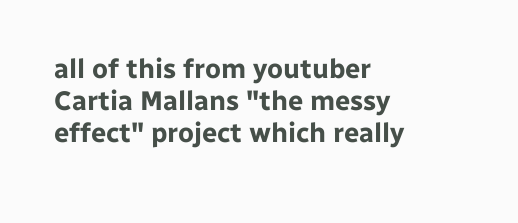all of this from youtuber Cartia Mallans "the messy effect" project which really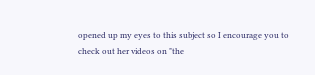opened up my eyes to this subject so I encourage you to check out her videos on "the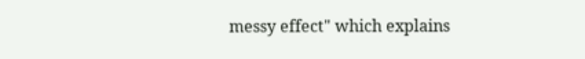messy effect" which explains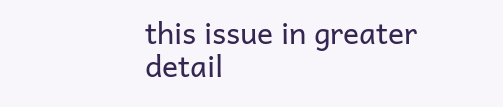this issue in greater detail